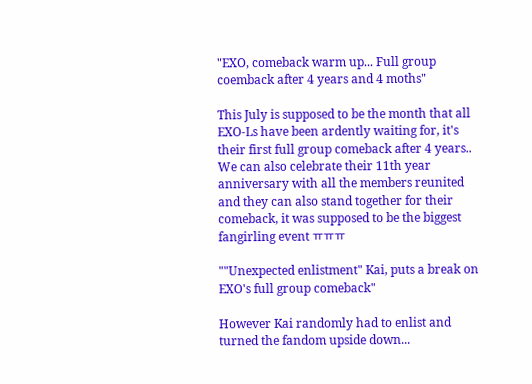"EXO, comeback warm up... Full group coemback after 4 years and 4 moths"

This July is supposed to be the month that all EXO-Ls have been ardently waiting for, it's their first full group comeback after 4 years..
We can also celebrate their 11th year anniversary with all the members reunited and they can also stand together for their comeback, it was supposed to be the biggest fangirling event ㅠㅠㅠ

""Unexpected enlistment" Kai, puts a break on EXO's full group comeback"

However Kai randomly had to enlist and turned the fandom upside down...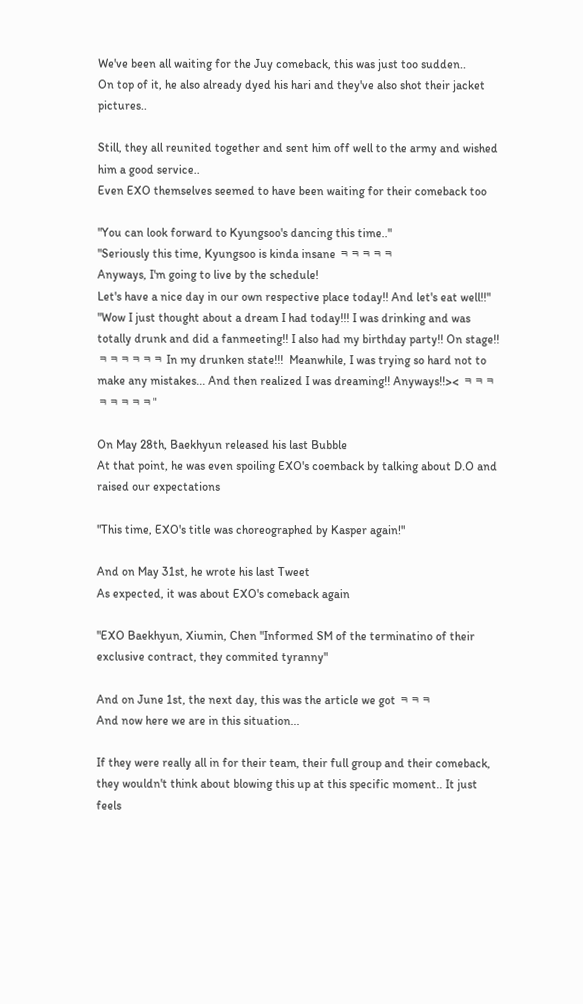We've been all waiting for the Juy comeback, this was just too sudden..
On top of it, he also already dyed his hari and they've also shot their jacket pictures..

Still, they all reunited together and sent him off well to the army and wished him a good service..
Even EXO themselves seemed to have been waiting for their comeback too

"You can look forward to Kyungsoo's dancing this time.."
"Seriously this time, Kyungsoo is kinda insane ㅋㅋㅋㅋㅋ
Anyways, I'm going to live by the schedule!
Let's have a nice day in our own respective place today!! And let's eat well!!"
"Wow I just thought about a dream I had today!!! I was drinking and was totally drunk and did a fanmeeting!! I also had my birthday party!! On stage!! ㅋㅋㅋㅋㅋㅋ In my drunken state!!!  Meanwhile, I was trying so hard not to make any mistakes... And then realized I was dreaming!! Anyways!!>< ㅋㅋㅋㅋㅋㅋㅋㅋ"

On May 28th, Baekhyun released his last Bubble
At that point, he was even spoiling EXO's coemback by talking about D.O and raised our expectations

"This time, EXO's title was choreographed by Kasper again!"

And on May 31st, he wrote his last Tweet
As expected, it was about EXO's comeback again

"EXO Baekhyun, Xiumin, Chen "Informed SM of the terminatino of their exclusive contract, they commited tyranny"

And on June 1st, the next day, this was the article we got ㅋㅋㅋ
And now here we are in this situation...

If they were really all in for their team, their full group and their comeback, they wouldn't think about blowing this up at this specific moment.. It just feels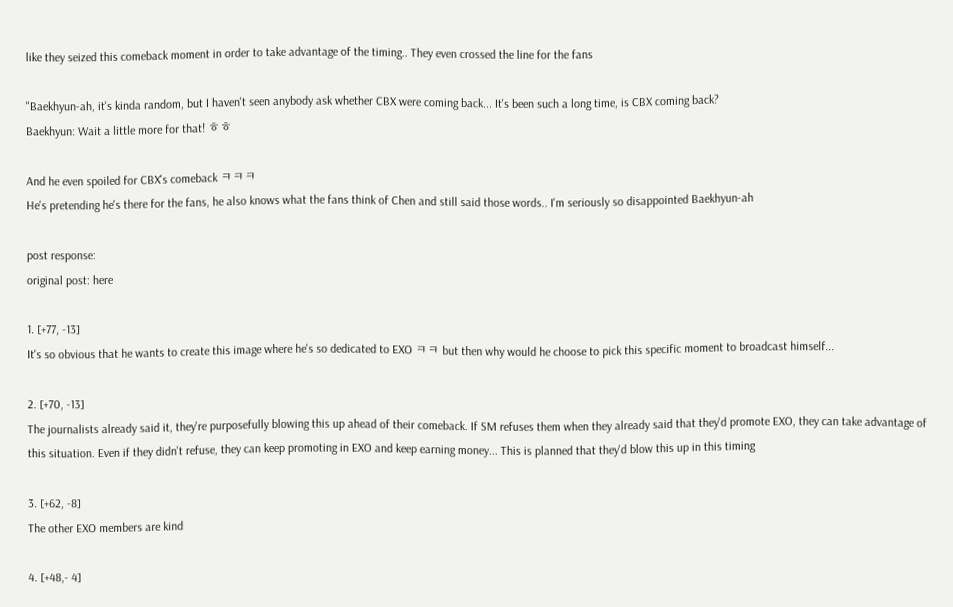like they seized this comeback moment in order to take advantage of the timing.. They even crossed the line for the fans

"Baekhyun-ah, it's kinda random, but I haven't seen anybody ask whether CBX were coming back... It's been such a long time, is CBX coming back?
Baekhyun: Wait a little more for that! ㅎㅎ

And he even spoiled for CBX's comeback ㅋㅋㅋ
He's pretending he's there for the fans, he also knows what the fans think of Chen and still said those words.. I'm seriously so disappointed Baekhyun-ah

post response:
original post: here

1. [+77, -13]
It's so obvious that he wants to create this image where he's so dedicated to EXO ㅋㅋ but then why would he choose to pick this specific moment to broadcast himself...

2. [+70, -13]
The journalists already said it, they're purposefully blowing this up ahead of their comeback. If SM refuses them when they already said that they'd promote EXO, they can take advantage of this situation. Even if they didn't refuse, they can keep promoting in EXO and keep earning money... This is planned that they'd blow this up in this timing

3. [+62, -8]
The other EXO members are kind

4. [+48,- 4]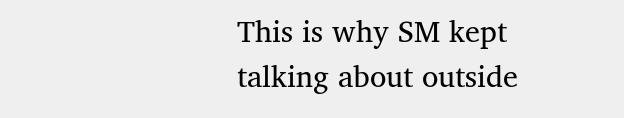This is why SM kept talking about outside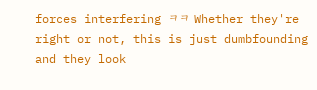forces interfering ㅋㅋ Whether they're right or not, this is just dumbfounding and they look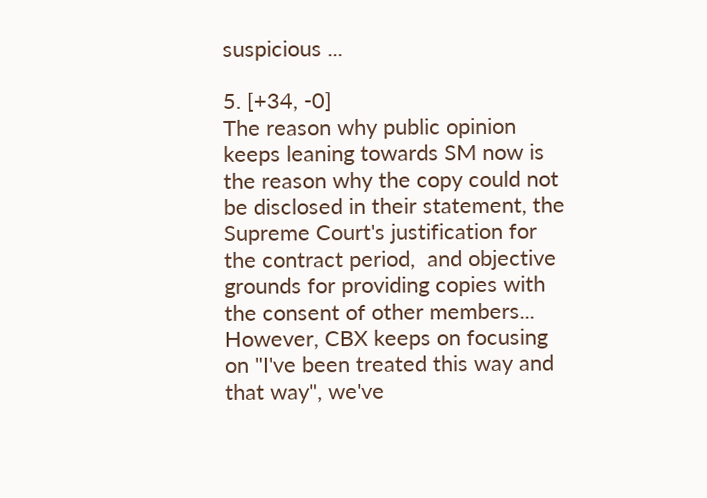suspicious ...

5. [+34, -0]
The reason why public opinion keeps leaning towards SM now is the reason why the copy could not be disclosed in their statement, the Supreme Court's justification for the contract period,  and objective grounds for providing copies with the consent of other members... However, CBX keeps on focusing on "I've been treated this way and that way", we've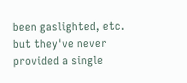been gaslighted, etc. but they've never provided a single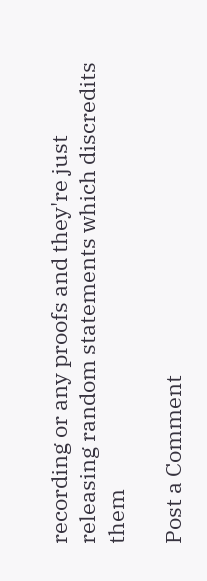recording or any proofs and they're just releasing random statements which discredits them

Post a Comment